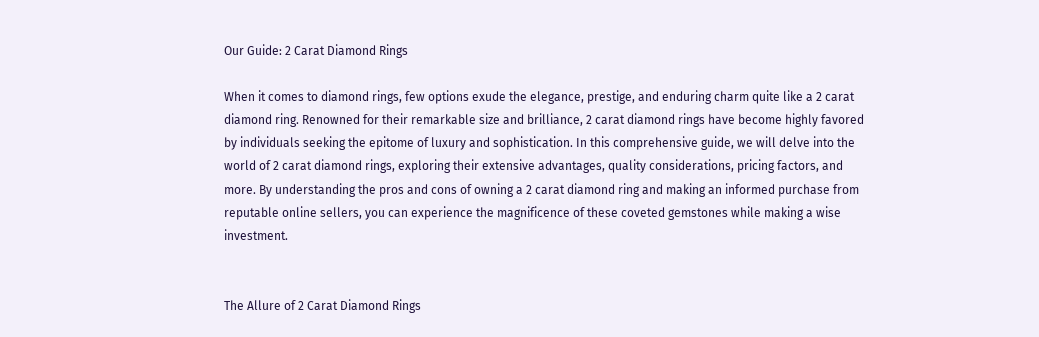Our Guide: 2 Carat Diamond Rings

When it comes to diamond rings, few options exude the elegance, prestige, and enduring charm quite like a 2 carat diamond ring. Renowned for their remarkable size and brilliance, 2 carat diamond rings have become highly favored by individuals seeking the epitome of luxury and sophistication. In this comprehensive guide, we will delve into the world of 2 carat diamond rings, exploring their extensive advantages, quality considerations, pricing factors, and more. By understanding the pros and cons of owning a 2 carat diamond ring and making an informed purchase from reputable online sellers, you can experience the magnificence of these coveted gemstones while making a wise investment.


The Allure of 2 Carat Diamond Rings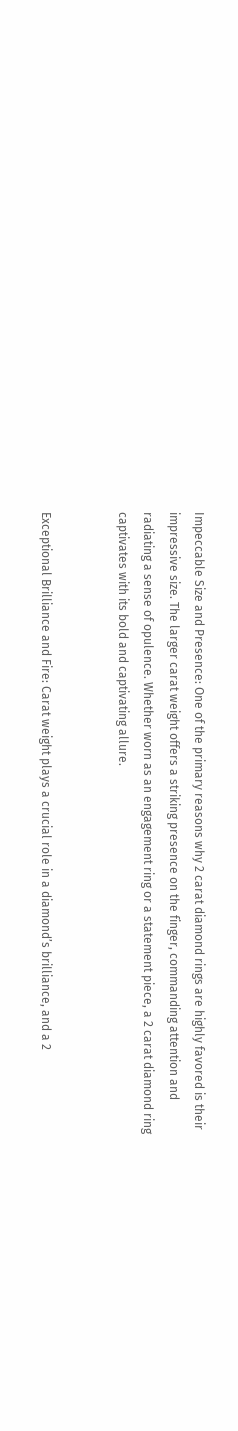Impeccable Size and Presence: One of the primary reasons why 2 carat diamond rings are highly favored is their impressive size. The larger carat weight offers a striking presence on the finger, commanding attention and radiating a sense of opulence. Whether worn as an engagement ring or a statement piece, a 2 carat diamond ring captivates with its bold and captivating allure.


Exceptional Brilliance and Fire: Carat weight plays a crucial role in a diamond’s brilliance, and a 2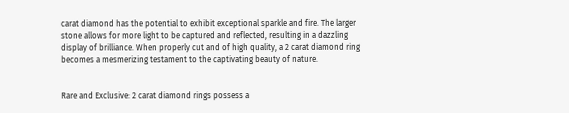carat diamond has the potential to exhibit exceptional sparkle and fire. The larger stone allows for more light to be captured and reflected, resulting in a dazzling display of brilliance. When properly cut and of high quality, a 2 carat diamond ring becomes a mesmerizing testament to the captivating beauty of nature.


Rare and Exclusive: 2 carat diamond rings possess a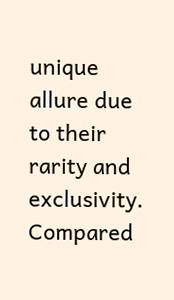unique allure due to their rarity and exclusivity. Compared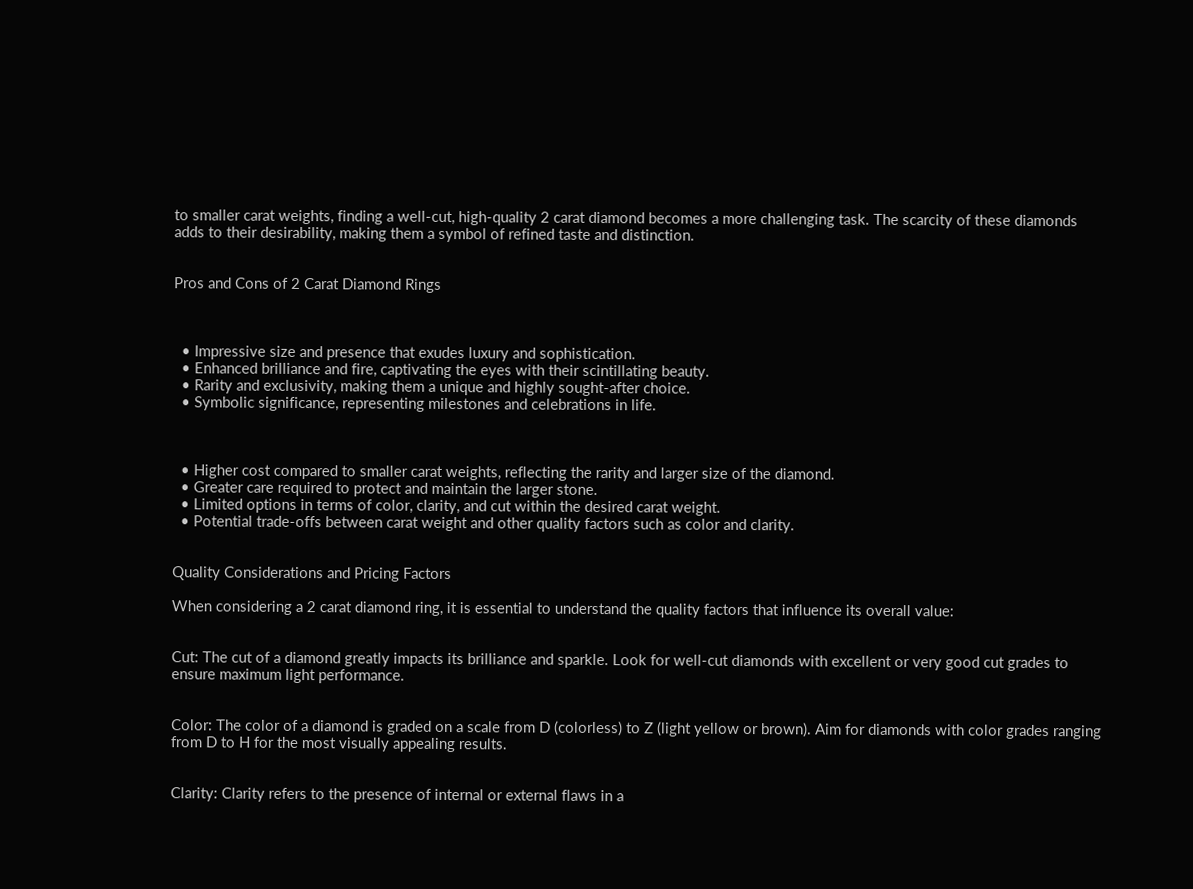to smaller carat weights, finding a well-cut, high-quality 2 carat diamond becomes a more challenging task. The scarcity of these diamonds adds to their desirability, making them a symbol of refined taste and distinction.


Pros and Cons of 2 Carat Diamond Rings



  • Impressive size and presence that exudes luxury and sophistication.
  • Enhanced brilliance and fire, captivating the eyes with their scintillating beauty.
  • Rarity and exclusivity, making them a unique and highly sought-after choice.
  • Symbolic significance, representing milestones and celebrations in life.



  • Higher cost compared to smaller carat weights, reflecting the rarity and larger size of the diamond.
  • Greater care required to protect and maintain the larger stone.
  • Limited options in terms of color, clarity, and cut within the desired carat weight.
  • Potential trade-offs between carat weight and other quality factors such as color and clarity.


Quality Considerations and Pricing Factors

When considering a 2 carat diamond ring, it is essential to understand the quality factors that influence its overall value:


Cut: The cut of a diamond greatly impacts its brilliance and sparkle. Look for well-cut diamonds with excellent or very good cut grades to ensure maximum light performance.


Color: The color of a diamond is graded on a scale from D (colorless) to Z (light yellow or brown). Aim for diamonds with color grades ranging from D to H for the most visually appealing results.


Clarity: Clarity refers to the presence of internal or external flaws in a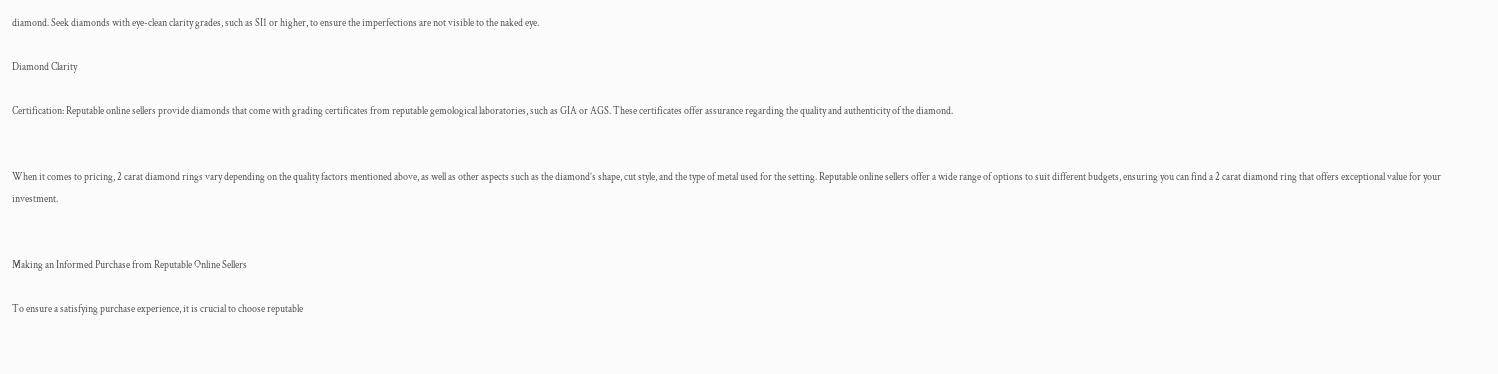diamond. Seek diamonds with eye-clean clarity grades, such as SI1 or higher, to ensure the imperfections are not visible to the naked eye.

Diamond Clarity

Certification: Reputable online sellers provide diamonds that come with grading certificates from reputable gemological laboratories, such as GIA or AGS. These certificates offer assurance regarding the quality and authenticity of the diamond.


When it comes to pricing, 2 carat diamond rings vary depending on the quality factors mentioned above, as well as other aspects such as the diamond’s shape, cut style, and the type of metal used for the setting. Reputable online sellers offer a wide range of options to suit different budgets, ensuring you can find a 2 carat diamond ring that offers exceptional value for your investment.


Making an Informed Purchase from Reputable Online Sellers

To ensure a satisfying purchase experience, it is crucial to choose reputable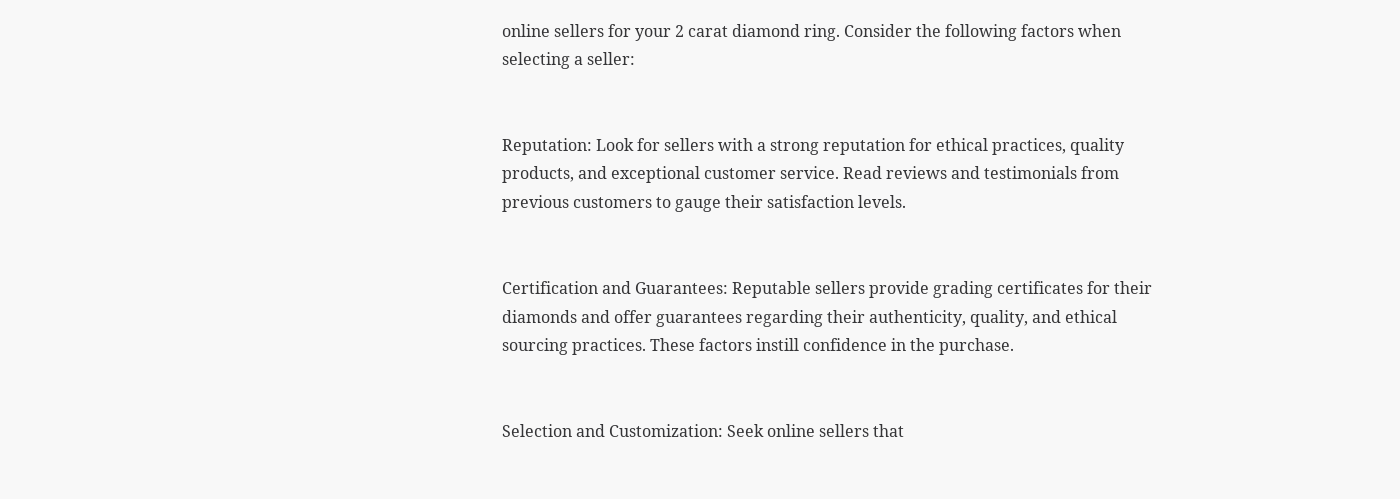online sellers for your 2 carat diamond ring. Consider the following factors when selecting a seller:


Reputation: Look for sellers with a strong reputation for ethical practices, quality products, and exceptional customer service. Read reviews and testimonials from previous customers to gauge their satisfaction levels.


Certification and Guarantees: Reputable sellers provide grading certificates for their diamonds and offer guarantees regarding their authenticity, quality, and ethical sourcing practices. These factors instill confidence in the purchase.


Selection and Customization: Seek online sellers that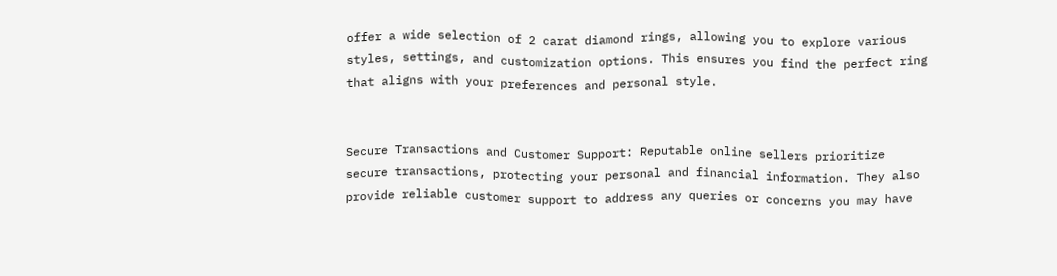offer a wide selection of 2 carat diamond rings, allowing you to explore various styles, settings, and customization options. This ensures you find the perfect ring that aligns with your preferences and personal style.


Secure Transactions and Customer Support: Reputable online sellers prioritize secure transactions, protecting your personal and financial information. They also provide reliable customer support to address any queries or concerns you may have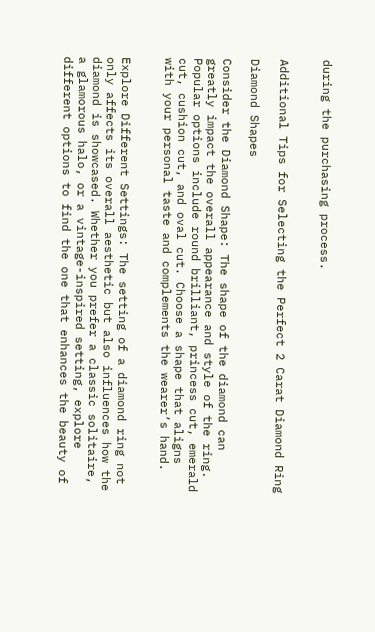during the purchasing process.


Additional Tips for Selecting the Perfect 2 Carat Diamond Ring

Diamond Shapes

Consider the Diamond Shape: The shape of the diamond can greatly impact the overall appearance and style of the ring. Popular options include round brilliant, princess cut, emerald cut, cushion cut, and oval cut. Choose a shape that aligns with your personal taste and complements the wearer’s hand.


Explore Different Settings: The setting of a diamond ring not only affects its overall aesthetic but also influences how the diamond is showcased. Whether you prefer a classic solitaire, a glamorous halo, or a vintage-inspired setting, explore different options to find the one that enhances the beauty of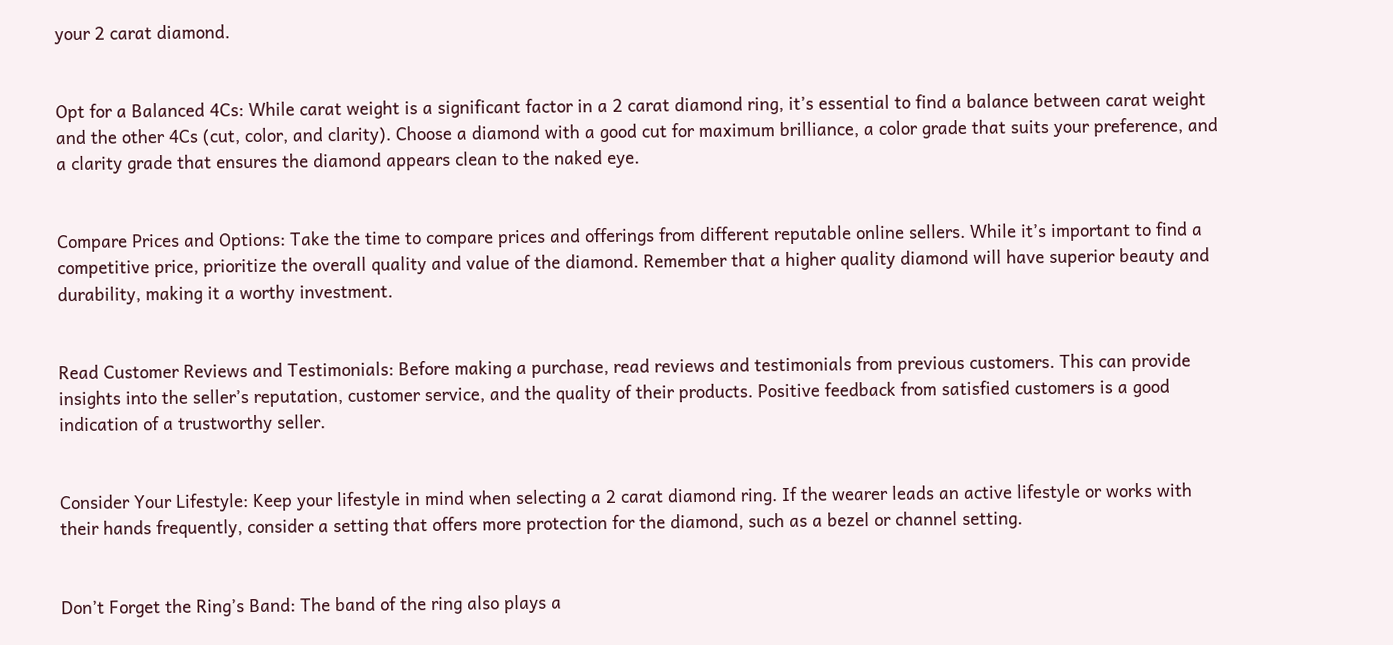your 2 carat diamond.


Opt for a Balanced 4Cs: While carat weight is a significant factor in a 2 carat diamond ring, it’s essential to find a balance between carat weight and the other 4Cs (cut, color, and clarity). Choose a diamond with a good cut for maximum brilliance, a color grade that suits your preference, and a clarity grade that ensures the diamond appears clean to the naked eye.


Compare Prices and Options: Take the time to compare prices and offerings from different reputable online sellers. While it’s important to find a competitive price, prioritize the overall quality and value of the diamond. Remember that a higher quality diamond will have superior beauty and durability, making it a worthy investment.


Read Customer Reviews and Testimonials: Before making a purchase, read reviews and testimonials from previous customers. This can provide insights into the seller’s reputation, customer service, and the quality of their products. Positive feedback from satisfied customers is a good indication of a trustworthy seller.


Consider Your Lifestyle: Keep your lifestyle in mind when selecting a 2 carat diamond ring. If the wearer leads an active lifestyle or works with their hands frequently, consider a setting that offers more protection for the diamond, such as a bezel or channel setting.


Don’t Forget the Ring’s Band: The band of the ring also plays a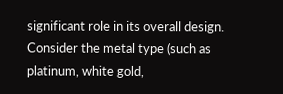significant role in its overall design. Consider the metal type (such as platinum, white gold,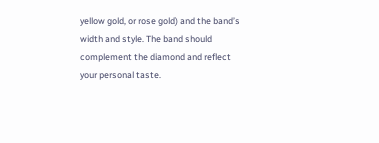yellow gold, or rose gold) and the band’s width and style. The band should complement the diamond and reflect your personal taste.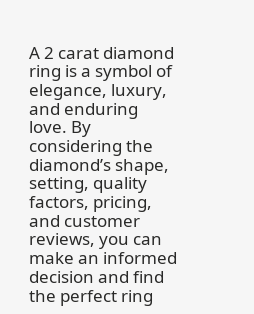A 2 carat diamond ring is a symbol of elegance, luxury, and enduring love. By considering the diamond’s shape, setting, quality factors, pricing, and customer reviews, you can make an informed decision and find the perfect ring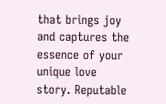that brings joy and captures the essence of your unique love story. Reputable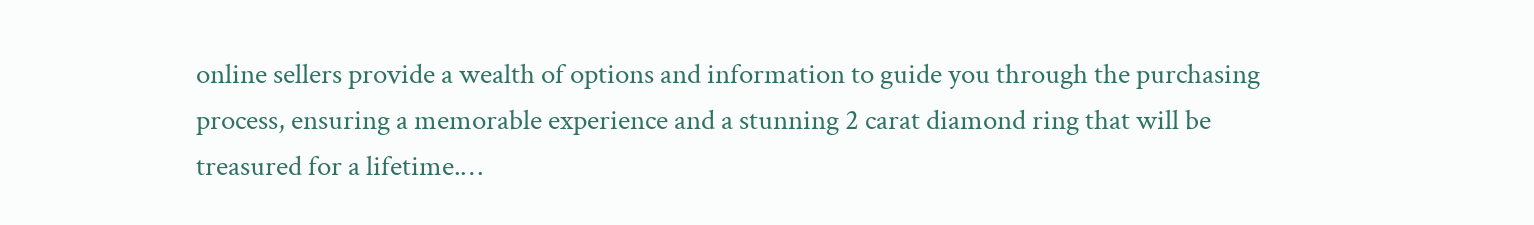online sellers provide a wealth of options and information to guide you through the purchasing process, ensuring a memorable experience and a stunning 2 carat diamond ring that will be treasured for a lifetime.…